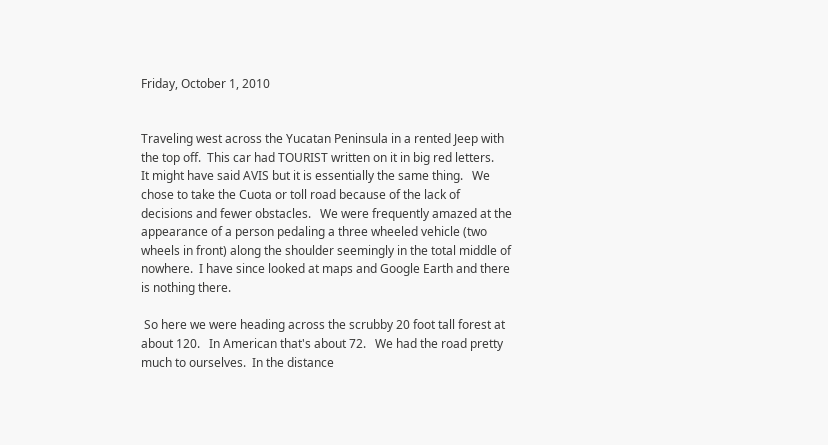Friday, October 1, 2010


Traveling west across the Yucatan Peninsula in a rented Jeep with the top off.  This car had TOURIST written on it in big red letters.    It might have said AVIS but it is essentially the same thing.   We chose to take the Cuota or toll road because of the lack of decisions and fewer obstacles.   We were frequently amazed at the appearance of a person pedaling a three wheeled vehicle (two wheels in front) along the shoulder seemingly in the total middle of nowhere.  I have since looked at maps and Google Earth and there is nothing there.

 So here we were heading across the scrubby 20 foot tall forest at about 120.   In American that's about 72.   We had the road pretty much to ourselves.  In the distance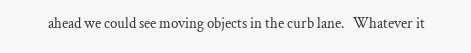ahead we could see moving objects in the curb lane.   Whatever it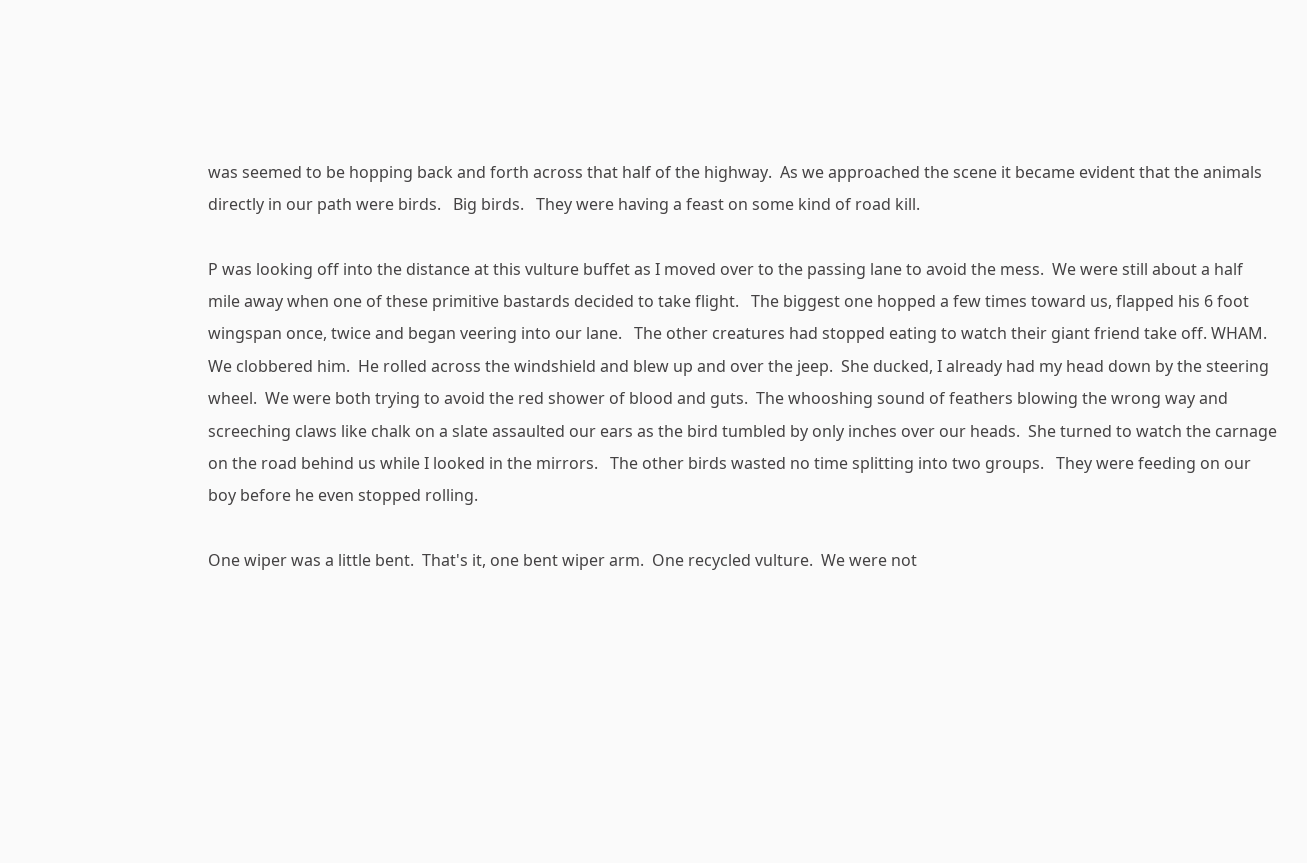was seemed to be hopping back and forth across that half of the highway.  As we approached the scene it became evident that the animals directly in our path were birds.   Big birds.   They were having a feast on some kind of road kill.

P was looking off into the distance at this vulture buffet as I moved over to the passing lane to avoid the mess.  We were still about a half mile away when one of these primitive bastards decided to take flight.   The biggest one hopped a few times toward us, flapped his 6 foot wingspan once, twice and began veering into our lane.   The other creatures had stopped eating to watch their giant friend take off. WHAM.   We clobbered him.  He rolled across the windshield and blew up and over the jeep.  She ducked, I already had my head down by the steering wheel.  We were both trying to avoid the red shower of blood and guts.  The whooshing sound of feathers blowing the wrong way and screeching claws like chalk on a slate assaulted our ears as the bird tumbled by only inches over our heads.  She turned to watch the carnage on the road behind us while I looked in the mirrors.   The other birds wasted no time splitting into two groups.   They were feeding on our boy before he even stopped rolling.

One wiper was a little bent.  That's it, one bent wiper arm.  One recycled vulture.  We were not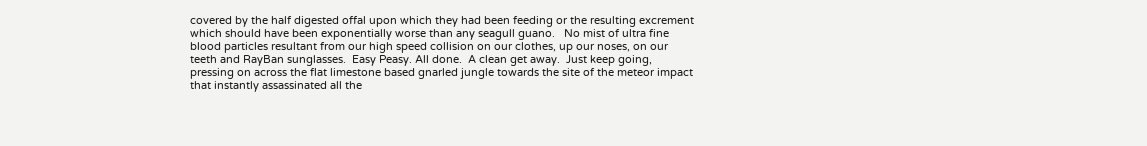covered by the half digested offal upon which they had been feeding or the resulting excrement which should have been exponentially worse than any seagull guano.   No mist of ultra fine blood particles resultant from our high speed collision on our clothes, up our noses, on our teeth and RayBan sunglasses.  Easy Peasy. All done.  A clean get away.  Just keep going, pressing on across the flat limestone based gnarled jungle towards the site of the meteor impact that instantly assassinated all the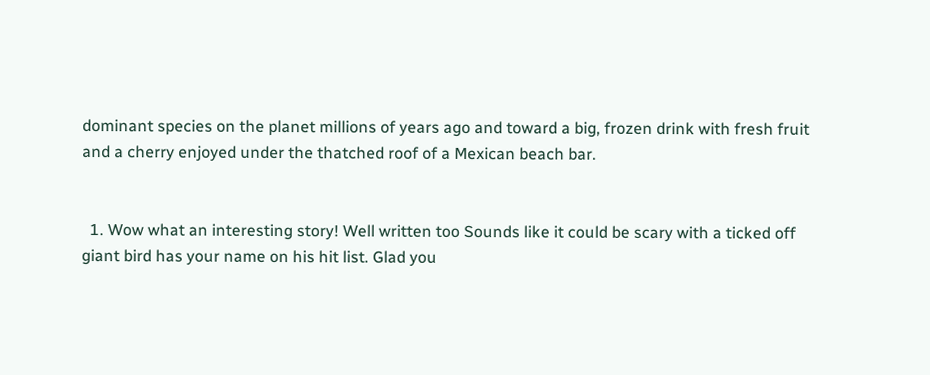dominant species on the planet millions of years ago and toward a big, frozen drink with fresh fruit and a cherry enjoyed under the thatched roof of a Mexican beach bar.


  1. Wow what an interesting story! Well written too Sounds like it could be scary with a ticked off giant bird has your name on his hit list. Glad you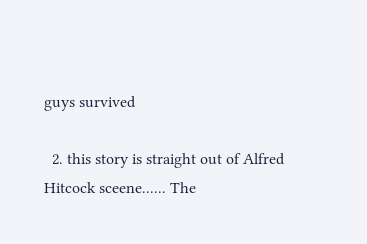guys survived

  2. this story is straight out of Alfred Hitcock sceene...... The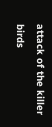attack of the killer birds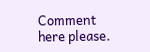Comment here please.